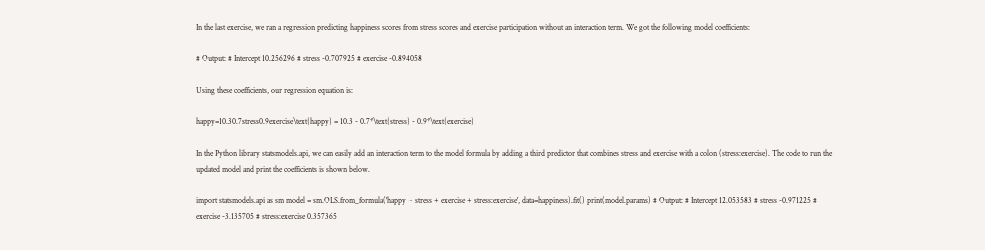In the last exercise, we ran a regression predicting happiness scores from stress scores and exercise participation without an interaction term. We got the following model coefficients:

# Output: # Intercept 10.256296 # stress -0.707925 # exercise -0.894058

Using these coefficients, our regression equation is:

happy=10.30.7stress0.9exercise\text{happy} = 10.3 - 0.7*\text{stress} - 0.9*\text{exercise}

In the Python library statsmodels.api, we can easily add an interaction term to the model formula by adding a third predictor that combines stress and exercise with a colon (stress:exercise). The code to run the updated model and print the coefficients is shown below.

import statsmodels.api as sm model = sm.OLS.from_formula('happy ~ stress + exercise + stress:exercise', data=happiness).fit() print(model.params) # Output: # Intercept 12.053583 # stress -0.971225 # exercise -3.135705 # stress:exercise 0.357365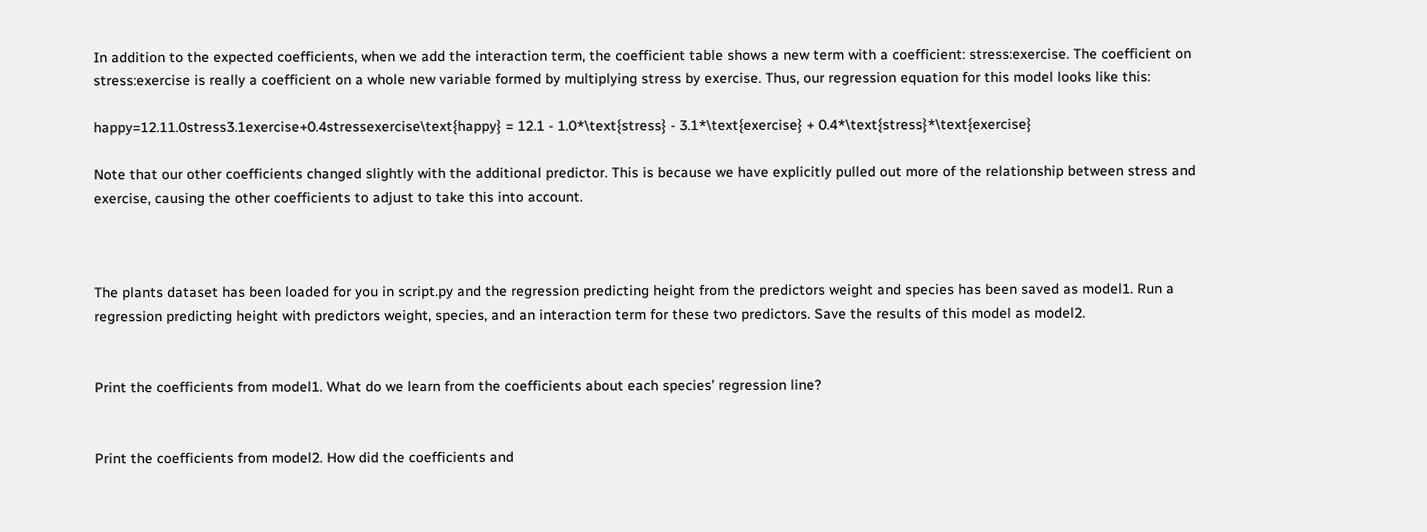In addition to the expected coefficients, when we add the interaction term, the coefficient table shows a new term with a coefficient: stress:exercise. The coefficient on stress:exercise is really a coefficient on a whole new variable formed by multiplying stress by exercise. Thus, our regression equation for this model looks like this:

happy=12.11.0stress3.1exercise+0.4stressexercise\text{happy} = 12.1 - 1.0*\text{stress} - 3.1*\text{exercise} + 0.4*\text{stress}*\text{exercise}

Note that our other coefficients changed slightly with the additional predictor. This is because we have explicitly pulled out more of the relationship between stress and exercise, causing the other coefficients to adjust to take this into account.



The plants dataset has been loaded for you in script.py and the regression predicting height from the predictors weight and species has been saved as model1. Run a regression predicting height with predictors weight, species, and an interaction term for these two predictors. Save the results of this model as model2.


Print the coefficients from model1. What do we learn from the coefficients about each species’ regression line?


Print the coefficients from model2. How did the coefficients and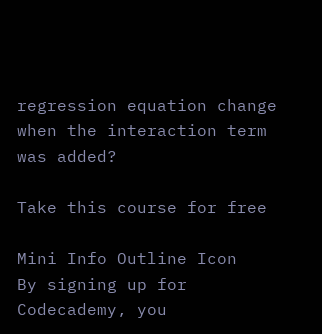regression equation change when the interaction term was added?

Take this course for free

Mini Info Outline Icon
By signing up for Codecademy, you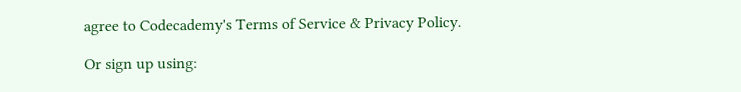agree to Codecademy's Terms of Service & Privacy Policy.

Or sign up using: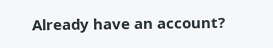Already have an account?